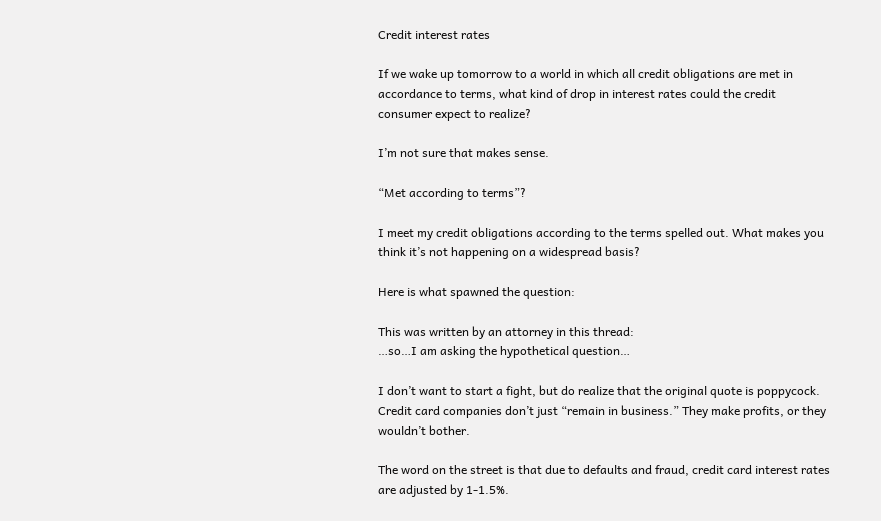Credit interest rates

If we wake up tomorrow to a world in which all credit obligations are met in accordance to terms, what kind of drop in interest rates could the credit consumer expect to realize?

I’m not sure that makes sense.

“Met according to terms”?

I meet my credit obligations according to the terms spelled out. What makes you think it’s not happening on a widespread basis?

Here is what spawned the question:

This was written by an attorney in this thread:
…so…I am asking the hypothetical question…

I don’t want to start a fight, but do realize that the original quote is poppycock. Credit card companies don’t just “remain in business.” They make profits, or they wouldn’t bother.

The word on the street is that due to defaults and fraud, credit card interest rates are adjusted by 1-1.5%.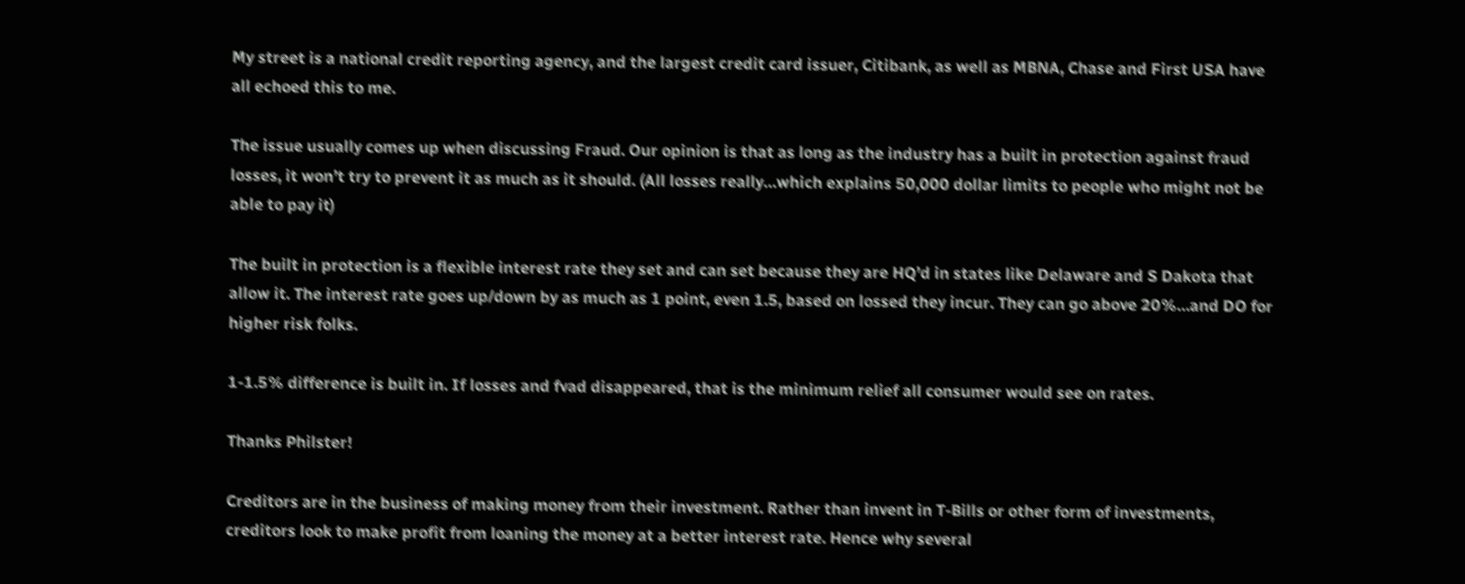My street is a national credit reporting agency, and the largest credit card issuer, Citibank, as well as MBNA, Chase and First USA have all echoed this to me.

The issue usually comes up when discussing Fraud. Our opinion is that as long as the industry has a built in protection against fraud losses, it won’t try to prevent it as much as it should. (All losses really…which explains 50,000 dollar limits to people who might not be able to pay it)

The built in protection is a flexible interest rate they set and can set because they are HQ’d in states like Delaware and S Dakota that allow it. The interest rate goes up/down by as much as 1 point, even 1.5, based on lossed they incur. They can go above 20%…and DO for higher risk folks.

1-1.5% difference is built in. If losses and fvad disappeared, that is the minimum relief all consumer would see on rates.

Thanks Philster!

Creditors are in the business of making money from their investment. Rather than invent in T-Bills or other form of investments, creditors look to make profit from loaning the money at a better interest rate. Hence why several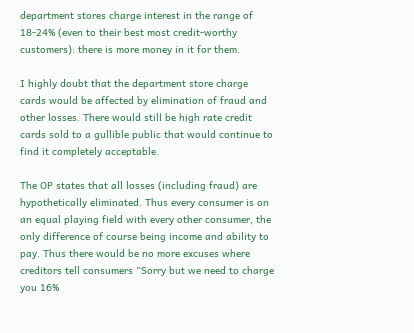department stores charge interest in the range of 18-24% (even to their best most credit-worthy customers): there is more money in it for them.

I highly doubt that the department store charge cards would be affected by elimination of fraud and other losses. There would still be high rate credit cards sold to a gullible public that would continue to find it completely acceptable.

The OP states that all losses (including fraud) are hypothetically eliminated. Thus every consumer is on an equal playing field with every other consumer, the only difference of course being income and ability to pay. Thus there would be no more excuses where creditors tell consumers “Sorry but we need to charge you 16%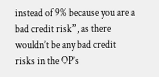instead of 9% because you are a bad credit risk”, as there wouldn’t be any bad credit risks in the OP’s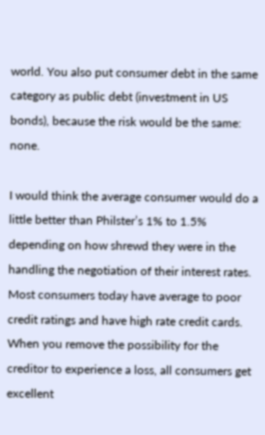world. You also put consumer debt in the same category as public debt (investment in US bonds), because the risk would be the same: none.

I would think the average consumer would do a little better than Philster’s 1% to 1.5% depending on how shrewd they were in the handling the negotiation of their interest rates. Most consumers today have average to poor credit ratings and have high rate credit cards. When you remove the possibility for the creditor to experience a loss, all consumers get excellent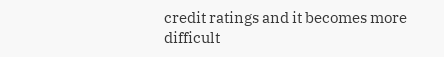credit ratings and it becomes more difficult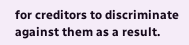for creditors to discriminate against them as a result.